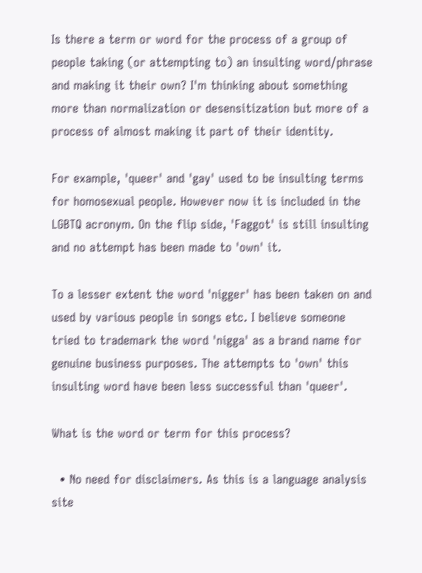Is there a term or word for the process of a group of people taking (or attempting to) an insulting word/phrase and making it their own? I'm thinking about something more than normalization or desensitization but more of a process of almost making it part of their identity.

For example, 'queer' and 'gay' used to be insulting terms for homosexual people. However now it is included in the LGBTQ acronym. On the flip side, 'Faggot' is still insulting and no attempt has been made to 'own' it.

To a lesser extent the word 'nigger' has been taken on and used by various people in songs etc. I believe someone tried to trademark the word 'nigga' as a brand name for genuine business purposes. The attempts to 'own' this insulting word have been less successful than 'queer'.

What is the word or term for this process?

  • No need for disclaimers. As this is a language analysis site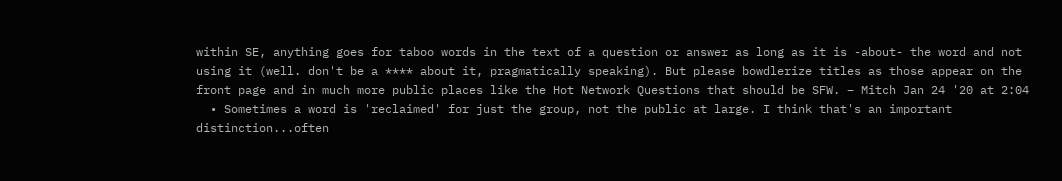within SE, anything goes for taboo words in the text of a question or answer as long as it is -about- the word and not using it (well. don't be a **** about it, pragmatically speaking). But please bowdlerize titles as those appear on the front page and in much more public places like the Hot Network Questions that should be SFW. – Mitch Jan 24 '20 at 2:04
  • Sometimes a word is 'reclaimed' for just the group, not the public at large. I think that's an important distinction...often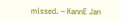missed. – KannE Jan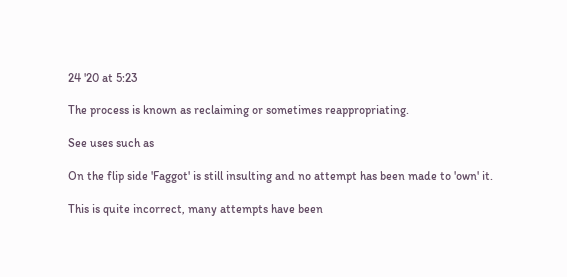24 '20 at 5:23

The process is known as reclaiming or sometimes reappropriating.

See uses such as

On the flip side 'Faggot' is still insulting and no attempt has been made to 'own' it.

This is quite incorrect, many attempts have been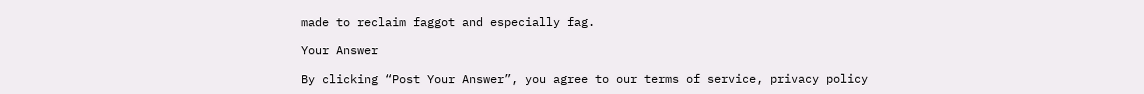made to reclaim faggot and especially fag.

Your Answer

By clicking “Post Your Answer”, you agree to our terms of service, privacy policy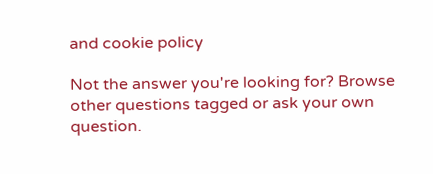and cookie policy

Not the answer you're looking for? Browse other questions tagged or ask your own question.